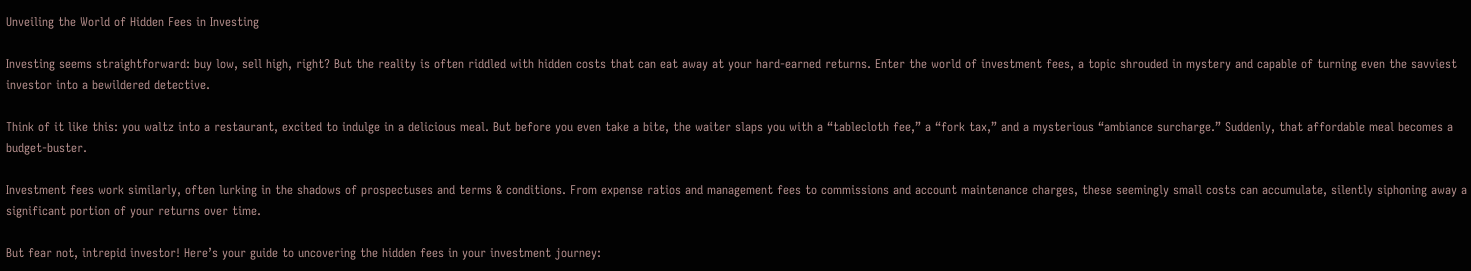Unveiling the World of Hidden Fees in Investing

Investing seems straightforward: buy low, sell high, right? But the reality is often riddled with hidden costs that can eat away at your hard-earned returns. Enter the world of investment fees, a topic shrouded in mystery and capable of turning even the savviest investor into a bewildered detective.

Think of it like this: you waltz into a restaurant, excited to indulge in a delicious meal. But before you even take a bite, the waiter slaps you with a “tablecloth fee,” a “fork tax,” and a mysterious “ambiance surcharge.” Suddenly, that affordable meal becomes a budget-buster.

Investment fees work similarly, often lurking in the shadows of prospectuses and terms & conditions. From expense ratios and management fees to commissions and account maintenance charges, these seemingly small costs can accumulate, silently siphoning away a significant portion of your returns over time.

But fear not, intrepid investor! Here’s your guide to uncovering the hidden fees in your investment journey: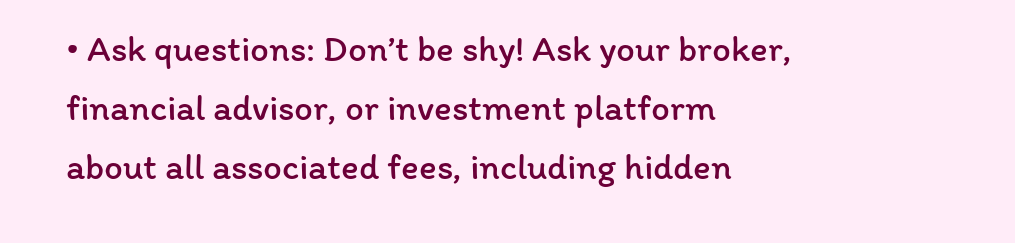• Ask questions: Don’t be shy! Ask your broker, financial advisor, or investment platform about all associated fees, including hidden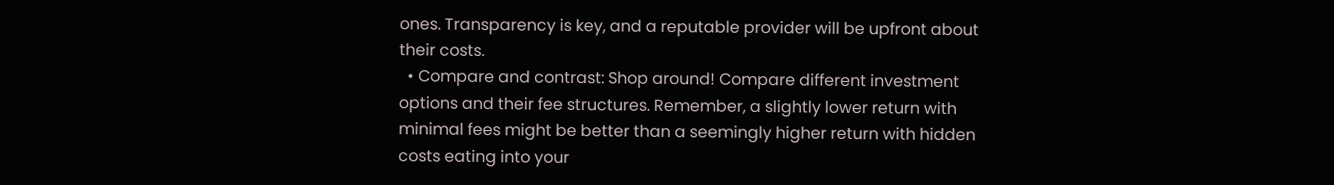ones. Transparency is key, and a reputable provider will be upfront about their costs.
  • Compare and contrast: Shop around! Compare different investment options and their fee structures. Remember, a slightly lower return with minimal fees might be better than a seemingly higher return with hidden costs eating into your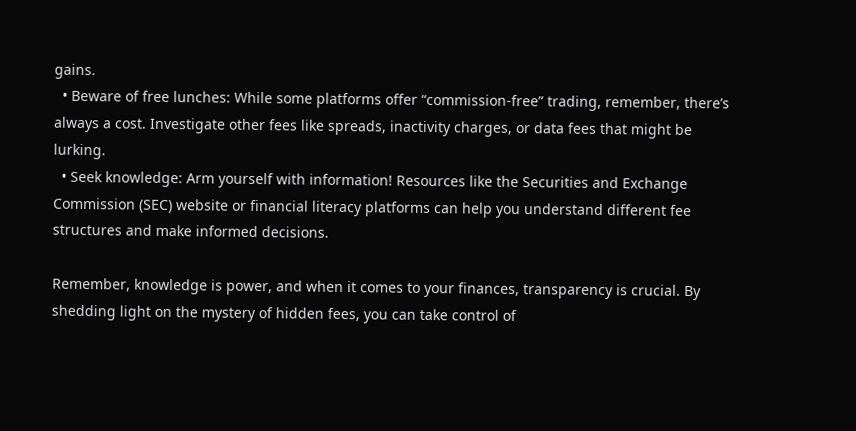gains.
  • Beware of free lunches: While some platforms offer “commission-free” trading, remember, there’s always a cost. Investigate other fees like spreads, inactivity charges, or data fees that might be lurking.
  • Seek knowledge: Arm yourself with information! Resources like the Securities and Exchange Commission (SEC) website or financial literacy platforms can help you understand different fee structures and make informed decisions.

Remember, knowledge is power, and when it comes to your finances, transparency is crucial. By shedding light on the mystery of hidden fees, you can take control of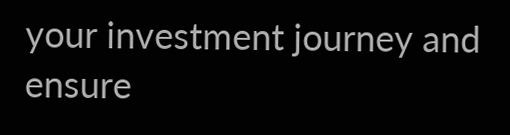your investment journey and ensure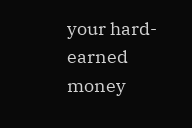your hard-earned money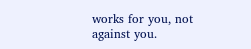works for you, not against you.